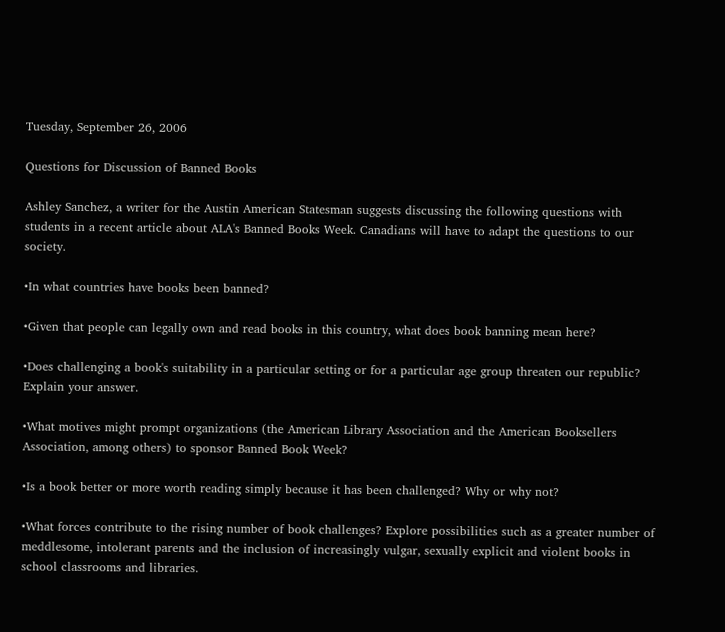Tuesday, September 26, 2006

Questions for Discussion of Banned Books

Ashley Sanchez, a writer for the Austin American Statesman suggests discussing the following questions with students in a recent article about ALA's Banned Books Week. Canadians will have to adapt the questions to our society.

•In what countries have books been banned?

•Given that people can legally own and read books in this country, what does book banning mean here?

•Does challenging a book's suitability in a particular setting or for a particular age group threaten our republic? Explain your answer.

•What motives might prompt organizations (the American Library Association and the American Booksellers Association, among others) to sponsor Banned Book Week?

•Is a book better or more worth reading simply because it has been challenged? Why or why not?

•What forces contribute to the rising number of book challenges? Explore possibilities such as a greater number of meddlesome, intolerant parents and the inclusion of increasingly vulgar, sexually explicit and violent books in school classrooms and libraries.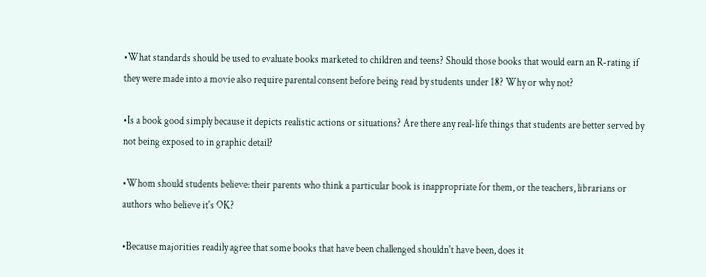•What standards should be used to evaluate books marketed to children and teens? Should those books that would earn an R-rating if they were made into a movie also require parental consent before being read by students under 18? Why or why not?

•Is a book good simply because it depicts realistic actions or situations? Are there any real-life things that students are better served by not being exposed to in graphic detail?

•Whom should students believe: their parents who think a particular book is inappropriate for them, or the teachers, librarians or authors who believe it's OK?

•Because majorities readily agree that some books that have been challenged shouldn't have been, does it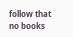follow that no books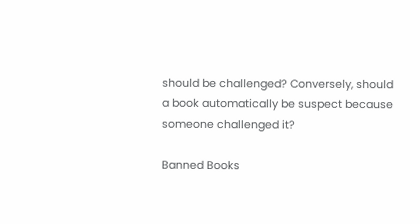should be challenged? Conversely, should a book automatically be suspect because someone challenged it?

Banned Books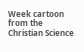Week cartoon from the Christian Science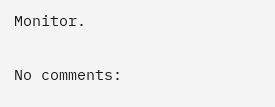Monitor.

No comments: